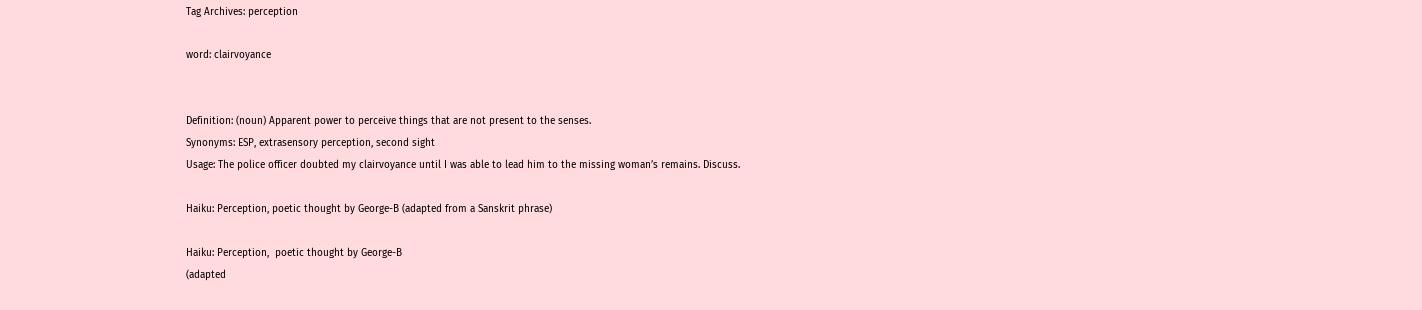Tag Archives: perception

word: clairvoyance


Definition: (noun) Apparent power to perceive things that are not present to the senses.
Synonyms: ESP, extrasensory perception, second sight
Usage: The police officer doubted my clairvoyance until I was able to lead him to the missing woman’s remains. Discuss.

Haiku: Perception, poetic thought by George-B (adapted from a Sanskrit phrase)

Haiku: Perception,  poetic thought by George-B
(adapted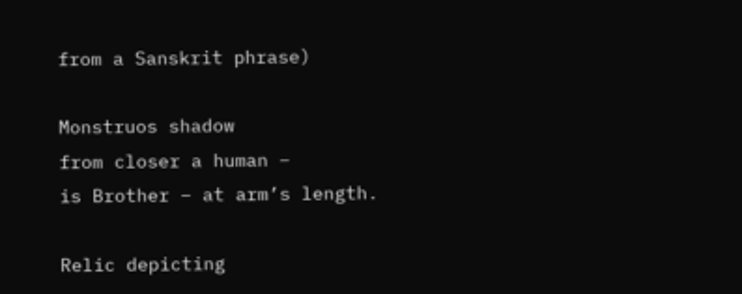from a Sanskrit phrase)

Monstruos shadow
from closer a human –
is Brother – at arm’s length.

Relic depicting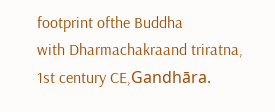footprint ofthe Buddha
with Dharmachakraand triratna,
1st century CE,Gandhāra.